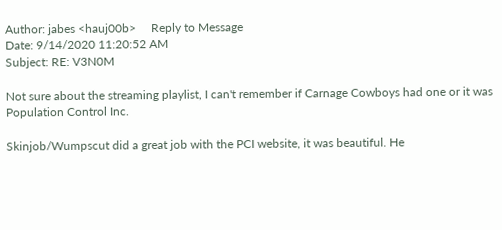Author: jabes <hauj00b>     Reply to Message
Date: 9/14/2020 11:20:52 AM
Subject: RE: V3N0M

Not sure about the streaming playlist, I can't remember if Carnage Cowboys had one or it was Population Control Inc.

Skinjob/Wumpscut did a great job with the PCI website, it was beautiful. He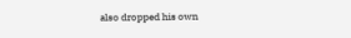also dropped his own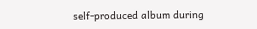self-produced album during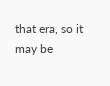that era, so it may be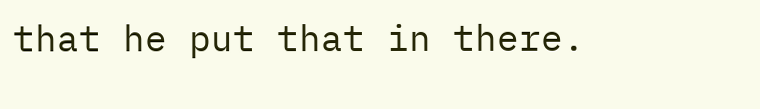that he put that in there.